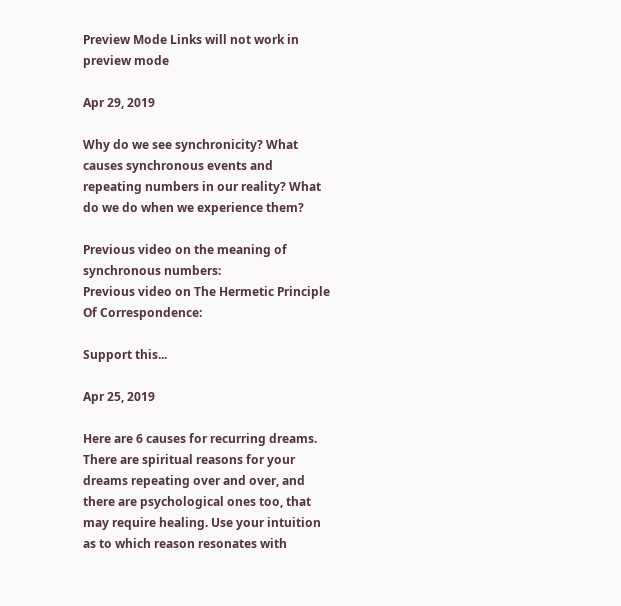Preview Mode Links will not work in preview mode

Apr 29, 2019

Why do we see synchronicity? What causes synchronous events and repeating numbers in our reality? What do we do when we experience them?

Previous video on the meaning of synchronous numbers:
Previous video on The Hermetic Principle Of Correspondence:

Support this...

Apr 25, 2019

Here are 6 causes for recurring dreams. There are spiritual reasons for your dreams repeating over and over, and there are psychological ones too, that may require healing. Use your intuition as to which reason resonates with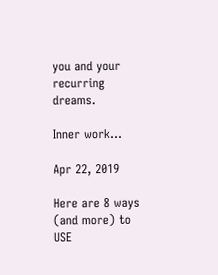you and your recurring dreams.

Inner work...

Apr 22, 2019

Here are 8 ways (and more) to USE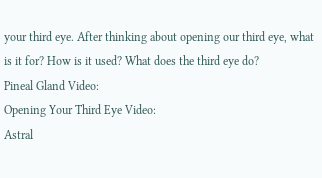your third eye. After thinking about opening our third eye, what is it for? How is it used? What does the third eye do?
Pineal Gland Video:
Opening Your Third Eye Video:
Astral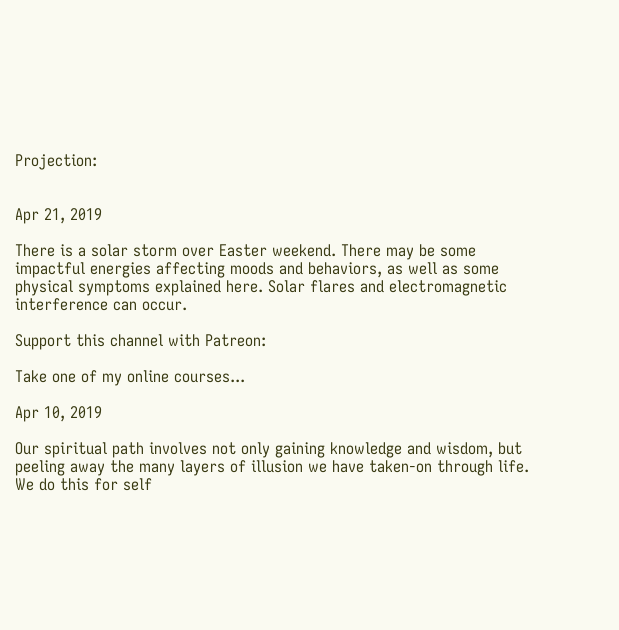Projection:


Apr 21, 2019

There is a solar storm over Easter weekend. There may be some impactful energies affecting moods and behaviors, as well as some physical symptoms explained here. Solar flares and electromagnetic interference can occur.

Support this channel with Patreon:

Take one of my online courses...

Apr 10, 2019

Our spiritual path involves not only gaining knowledge and wisdom, but peeling away the many layers of illusion we have taken-on through life. We do this for self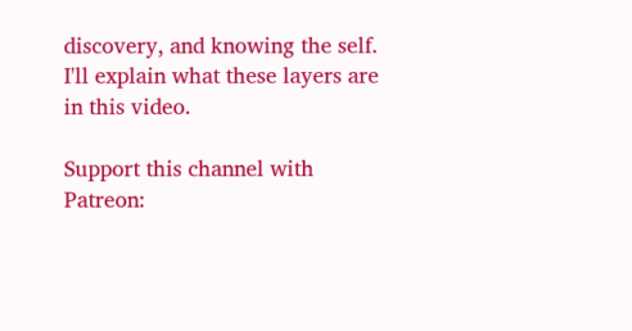discovery, and knowing the self. I'll explain what these layers are in this video.

Support this channel with Patreon: